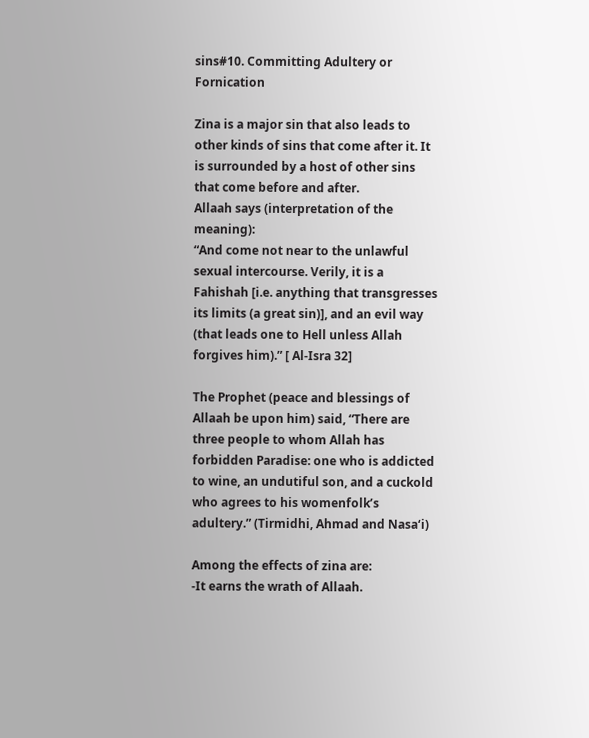sins#10. Committing Adultery or Fornication

Zina is a major sin that also leads to other kinds of sins that come after it. It is surrounded by a host of other sins that come before and after.
Allaah says (interpretation of the meaning):
“And come not near to the unlawful sexual intercourse. Verily, it is a Fahishah [i.e. anything that transgresses its limits (a great sin)], and an evil way (that leads one to Hell unless Allah forgives him).” [ Al-Isra 32]

The Prophet (peace and blessings of Allaah be upon him) said, “There are three people to whom Allah has forbidden Paradise: one who is addicted to wine, an undutiful son, and a cuckold who agrees to his womenfolk’s adultery.” (Tirmidhi, Ahmad and Nasa‘i)

Among the effects of zina are:
-It earns the wrath of Allaah.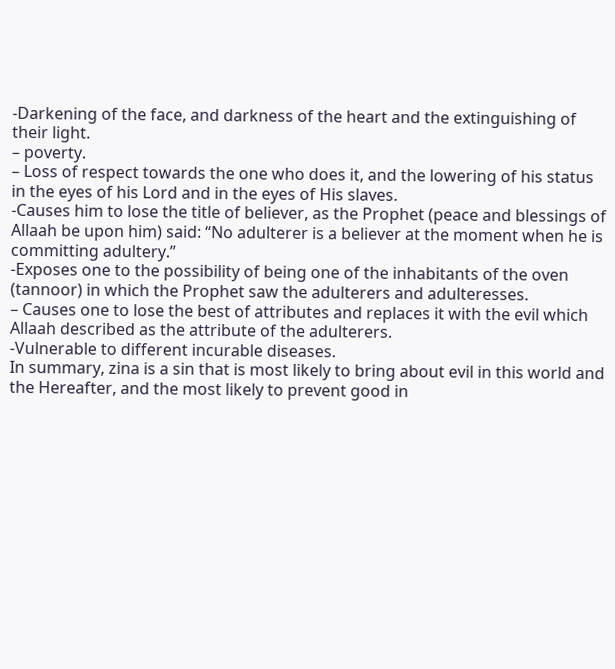-Darkening of the face, and darkness of the heart and the extinguishing of their light.
– poverty.
– Loss of respect towards the one who does it, and the lowering of his status in the eyes of his Lord and in the eyes of His slaves.
-Causes him to lose the title of believer, as the Prophet (peace and blessings of Allaah be upon him) said: “No adulterer is a believer at the moment when he is committing adultery.”
-Exposes one to the possibility of being one of the inhabitants of the oven (tannoor) in which the Prophet saw the adulterers and adulteresses.
– Causes one to lose the best of attributes and replaces it with the evil which Allaah described as the attribute of the adulterers.
-Vulnerable to different incurable diseases.
In summary, zina is a sin that is most likely to bring about evil in this world and the Hereafter, and the most likely to prevent good in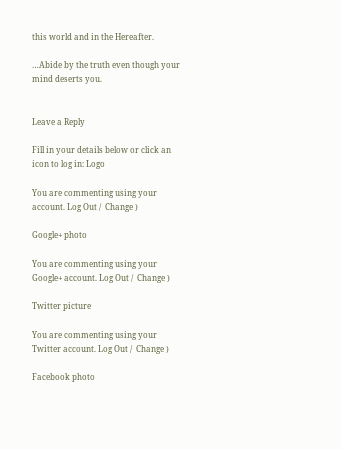this world and in the Hereafter.

…Abide by the truth even though your mind deserts you.


Leave a Reply

Fill in your details below or click an icon to log in: Logo

You are commenting using your account. Log Out /  Change )

Google+ photo

You are commenting using your Google+ account. Log Out /  Change )

Twitter picture

You are commenting using your Twitter account. Log Out /  Change )

Facebook photo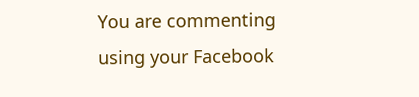You are commenting using your Facebook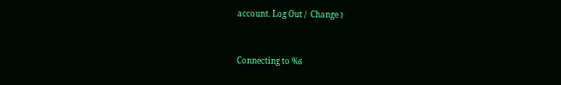account. Log Out /  Change )


Connecting to %s